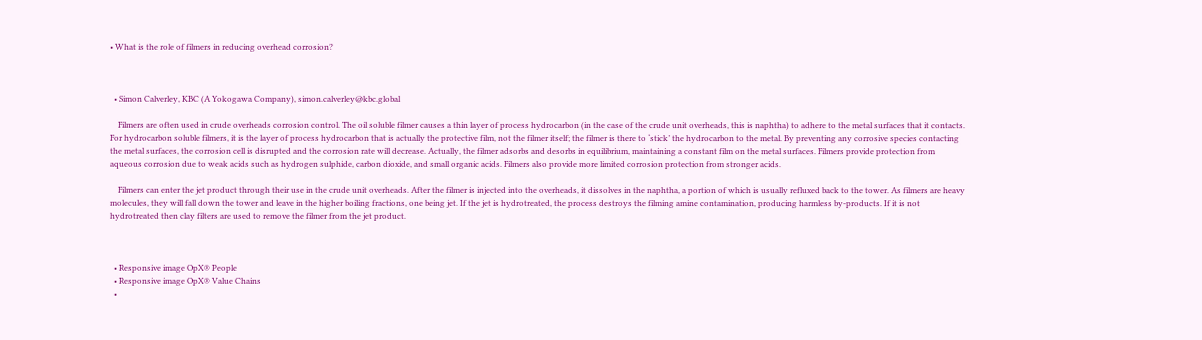• What is the role of filmers in reducing overhead corrosion?



  • Simon Calverley, KBC (A Yokogawa Company), simon.calverley@kbc.global

    Filmers are often used in crude overheads corrosion control. The oil soluble filmer causes a thin layer of process hydrocarbon (in the case of the crude unit overheads, this is naphtha) to adhere to the metal surfaces that it contacts. For hydrocarbon soluble filmers, it is the layer of process hydrocarbon that is actually the protective film, not the filmer itself; the filmer is there to ‘stick’ the hydrocarbon to the metal. By preventing any corrosive species contacting the metal surfaces, the corrosion cell is disrupted and the corrosion rate will decrease. Actually, the filmer adsorbs and desorbs in equilibrium, maintaining a constant film on the metal surfaces. Filmers provide protection from aqueous corrosion due to weak acids such as hydrogen sulphide, carbon dioxide, and small organic acids. Filmers also provide more limited corrosion protection from stronger acids.

    Filmers can enter the jet product through their use in the crude unit overheads. After the filmer is injected into the overheads, it dissolves in the naphtha, a portion of which is usually refluxed back to the tower. As filmers are heavy molecules, they will fall down the tower and leave in the higher boiling fractions, one being jet. If the jet is hydrotreated, the process destroys the filming amine contamination, producing harmless by-products. If it is not hydrotreated then clay filters are used to remove the filmer from the jet product.



  • Responsive image OpX® People
  • Responsive image OpX® Value Chains
  •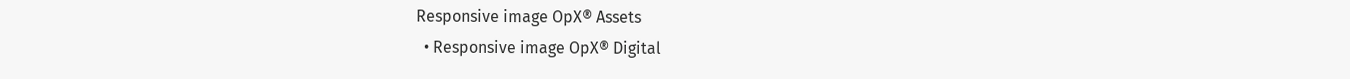Responsive image OpX® Assets
  • Responsive image OpX® Digital